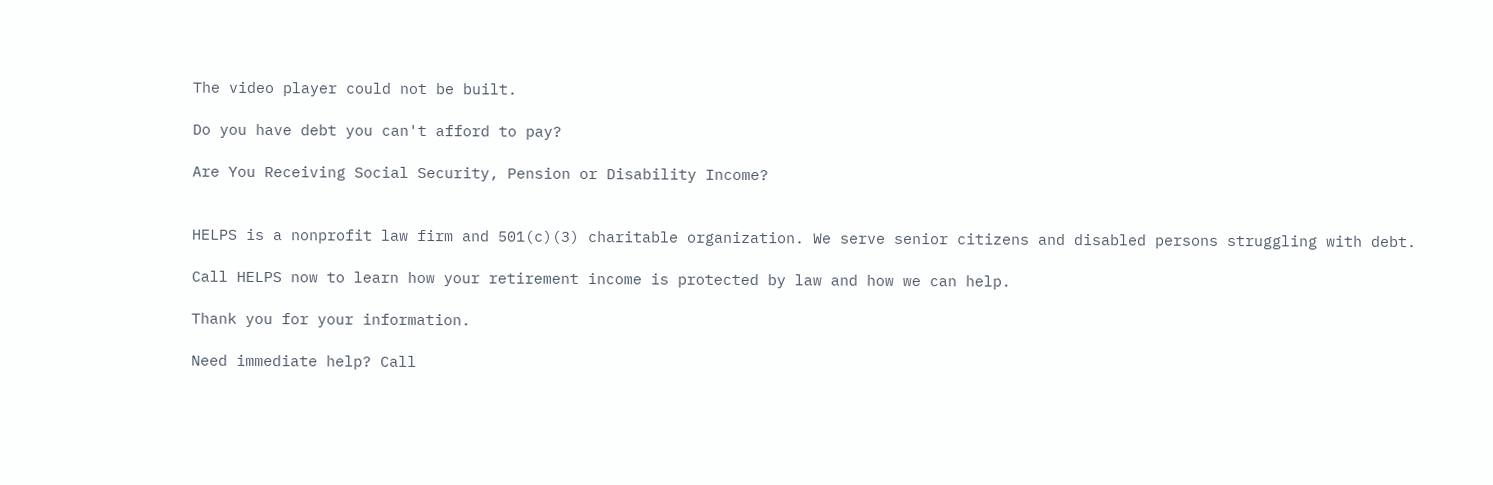The video player could not be built.

Do you have debt you can't afford to pay?

Are You Receiving Social Security, Pension or Disability Income?


HELPS is a nonprofit law firm and 501(c)(3) charitable organization. We serve senior citizens and disabled persons struggling with debt.

Call HELPS now to learn how your retirement income is protected by law and how we can help.

Thank you for your information.

Need immediate help? Call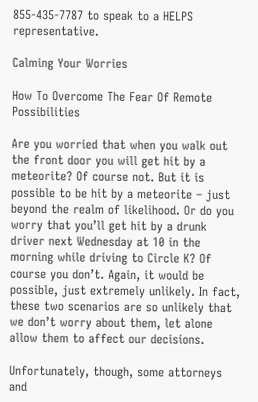855-435-7787 to speak to a HELPS representative.

Calming Your Worries

How To Overcome The Fear Of Remote Possibilities

Are you worried that when you walk out the front door you will get hit by a meteorite? Of course not. But it is possible to be hit by a meteorite – just beyond the realm of likelihood. Or do you worry that you’ll get hit by a drunk driver next Wednesday at 10 in the morning while driving to Circle K? Of course you don’t. Again, it would be possible, just extremely unlikely. In fact, these two scenarios are so unlikely that we don’t worry about them, let alone allow them to affect our decisions.

Unfortunately, though, some attorneys and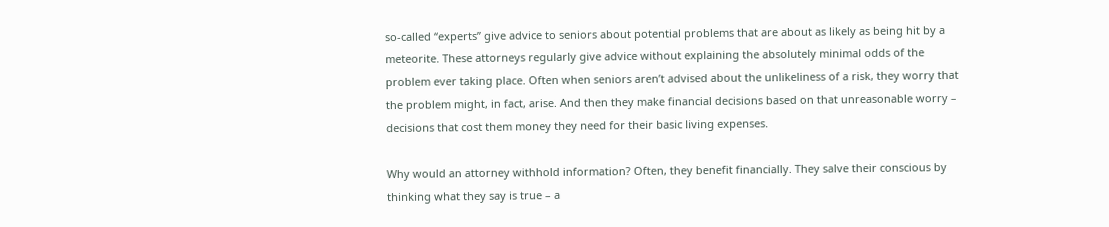so-called “experts” give advice to seniors about potential problems that are about as likely as being hit by a meteorite. These attorneys regularly give advice without explaining the absolutely minimal odds of the problem ever taking place. Often when seniors aren’t advised about the unlikeliness of a risk, they worry that the problem might, in fact, arise. And then they make financial decisions based on that unreasonable worry – decisions that cost them money they need for their basic living expenses.

Why would an attorney withhold information? Often, they benefit financially. They salve their conscious by thinking what they say is true – a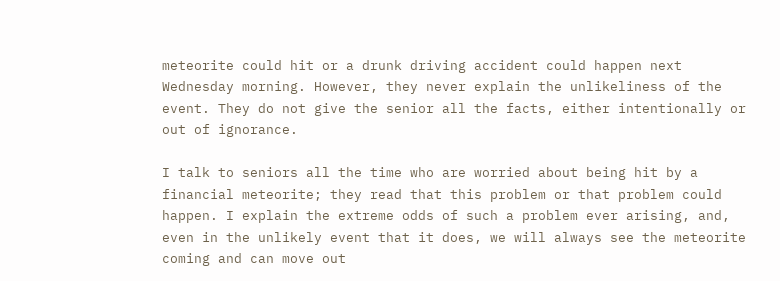meteorite could hit or a drunk driving accident could happen next Wednesday morning. However, they never explain the unlikeliness of the event. They do not give the senior all the facts, either intentionally or out of ignorance.

I talk to seniors all the time who are worried about being hit by a financial meteorite; they read that this problem or that problem could happen. I explain the extreme odds of such a problem ever arising, and, even in the unlikely event that it does, we will always see the meteorite coming and can move out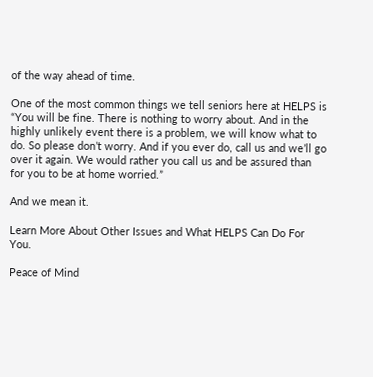of the way ahead of time.

One of the most common things we tell seniors here at HELPS is “You will be fine. There is nothing to worry about. And in the highly unlikely event there is a problem, we will know what to do. So please don’t worry. And if you ever do, call us and we’ll go over it again. We would rather you call us and be assured than for you to be at home worried.”

And we mean it.

Learn More About Other Issues and What HELPS Can Do For You.

Peace of Mind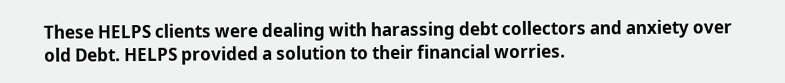These HELPS clients were dealing with harassing debt collectors and anxiety over old Debt. HELPS provided a solution to their financial worries.